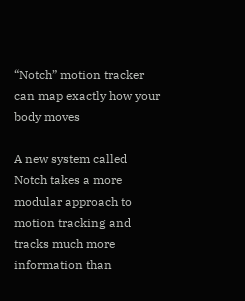“Notch” motion tracker can map exactly how your body moves

A new system called Notch takes a more modular approach to motion tracking and tracks much more information than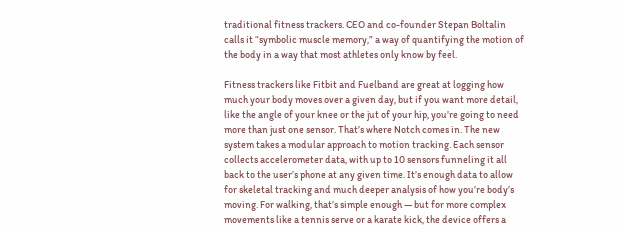traditional fitness trackers. CEO and co-founder Stepan Boltalin calls it “symbolic muscle memory,” a way of quantifying the motion of the body in a way that most athletes only know by feel.

Fitness trackers like Fitbit and Fuelband are great at logging how much your body moves over a given day, but if you want more detail, like the angle of your knee or the jut of your hip, you’re going to need more than just one sensor. That’s where Notch comes in. The new system takes a modular approach to motion tracking. Each sensor collects accelerometer data, with up to 10 sensors funneling it all back to the user’s phone at any given time. It’s enough data to allow for skeletal tracking and much deeper analysis of how you’re body’s moving. For walking, that’s simple enough — but for more complex movements like a tennis serve or a karate kick, the device offers a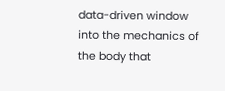data-driven window into the mechanics of the body that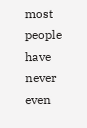most people have never even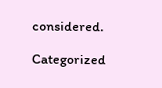considered.

Categorized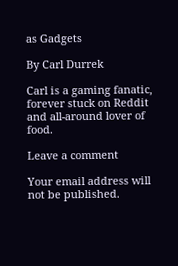as Gadgets

By Carl Durrek

Carl is a gaming fanatic, forever stuck on Reddit and all-around lover of food.

Leave a comment

Your email address will not be published.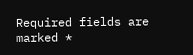Required fields are marked *